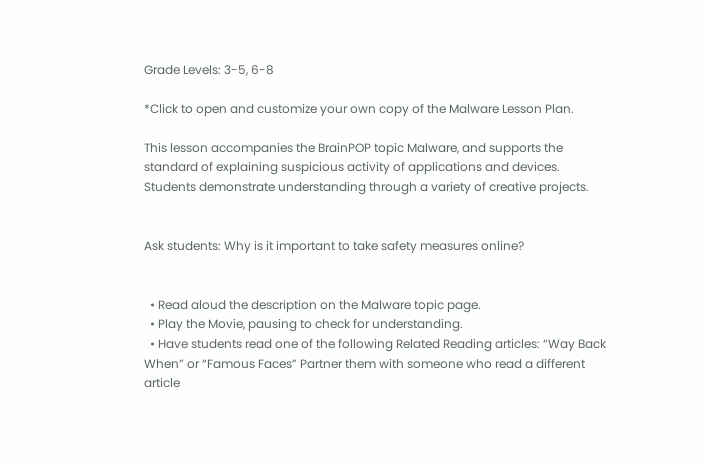Grade Levels: 3-5, 6-8

*Click to open and customize your own copy of the Malware Lesson Plan.

This lesson accompanies the BrainPOP topic Malware, and supports the standard of explaining suspicious activity of applications and devices. Students demonstrate understanding through a variety of creative projects.


Ask students: Why is it important to take safety measures online?


  • Read aloud the description on the Malware topic page.
  • Play the Movie, pausing to check for understanding.
  • Have students read one of the following Related Reading articles: “Way Back When” or “Famous Faces” Partner them with someone who read a different article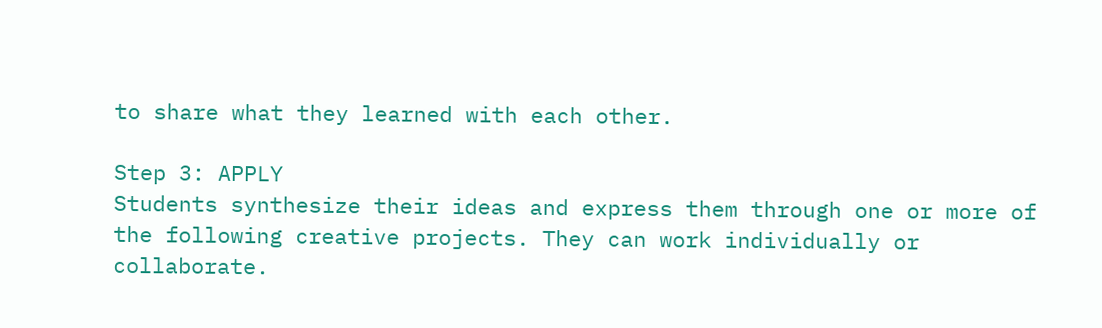to share what they learned with each other.

Step 3: APPLY
Students synthesize their ideas and express them through one or more of the following creative projects. They can work individually or collaborate.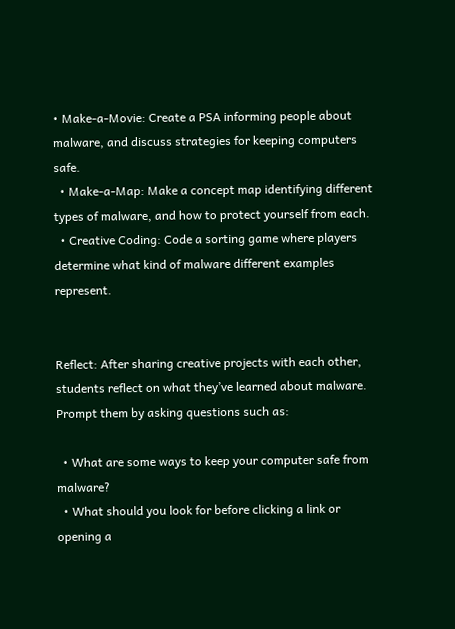• Make-a-Movie: Create a PSA informing people about malware, and discuss strategies for keeping computers safe.
  • Make-a-Map: Make a concept map identifying different types of malware, and how to protect yourself from each.
  • Creative Coding: Code a sorting game where players determine what kind of malware different examples represent.


Reflect: After sharing creative projects with each other, students reflect on what they’ve learned about malware.  Prompt them by asking questions such as:

  • What are some ways to keep your computer safe from malware?
  • What should you look for before clicking a link or opening a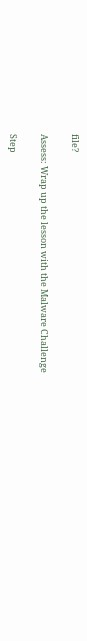file?

Assess: Wrap up the lesson with the Malware Challenge

Step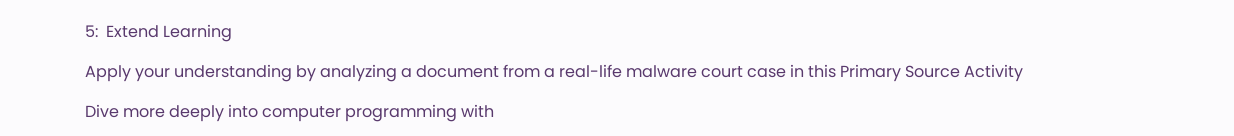5:  Extend Learning

Apply your understanding by analyzing a document from a real-life malware court case in this Primary Source Activity

Dive more deeply into computer programming with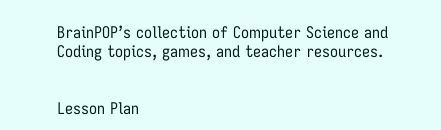BrainPOP’s collection of Computer Science and Coding topics, games, and teacher resources.


Lesson Plan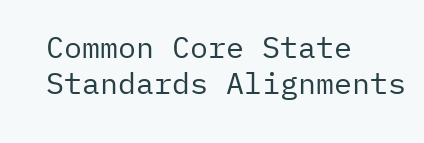Common Core State Standards Alignments